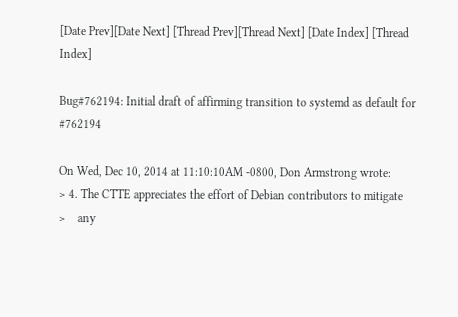[Date Prev][Date Next] [Thread Prev][Thread Next] [Date Index] [Thread Index]

Bug#762194: Initial draft of affirming transition to systemd as default for #762194

On Wed, Dec 10, 2014 at 11:10:10AM -0800, Don Armstrong wrote:
> 4. The CTTE appreciates the effort of Debian contributors to mitigate
>    any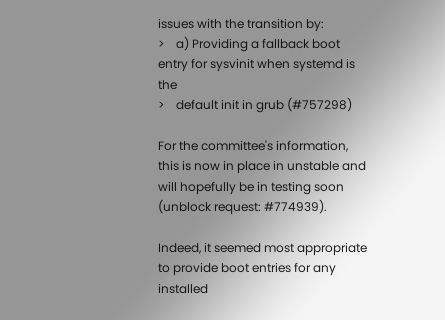issues with the transition by:
>    a) Providing a fallback boot entry for sysvinit when systemd is the
>    default init in grub (#757298)

For the committee's information, this is now in place in unstable and
will hopefully be in testing soon (unblock request: #774939).

Indeed, it seemed most appropriate to provide boot entries for any
installed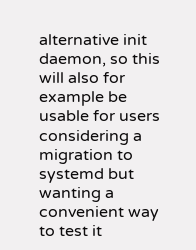alternative init daemon, so this will also for example be
usable for users considering a migration to systemd but wanting a
convenient way to test it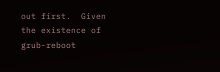out first.  Given the existence of grub-reboot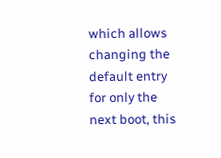which allows changing the default entry for only the next boot, this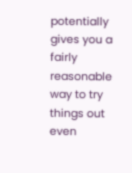potentially gives you a fairly reasonable way to try things out even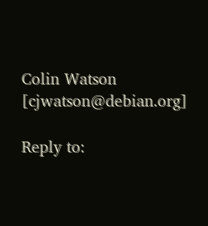Colin Watson                                       [cjwatson@debian.org]

Reply to: